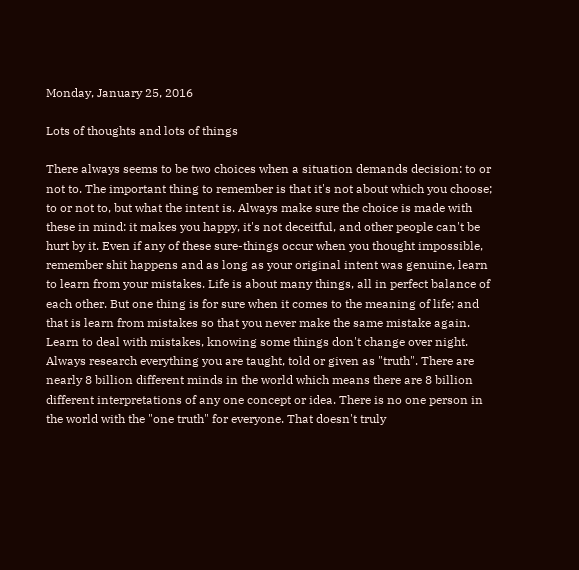Monday, January 25, 2016

Lots of thoughts and lots of things

There always seems to be two choices when a situation demands decision: to or not to. The important thing to remember is that it's not about which you choose; to or not to, but what the intent is. Always make sure the choice is made with these in mind: it makes you happy, it's not deceitful, and other people can't be hurt by it. Even if any of these sure-things occur when you thought impossible, remember shit happens and as long as your original intent was genuine, learn to learn from your mistakes. Life is about many things, all in perfect balance of each other. But one thing is for sure when it comes to the meaning of life; and that is learn from mistakes so that you never make the same mistake again. Learn to deal with mistakes, knowing some things don't change over night. Always research everything you are taught, told or given as "truth". There are nearly 8 billion different minds in the world which means there are 8 billion different interpretations of any one concept or idea. There is no one person in the world with the "one truth" for everyone. That doesn't truly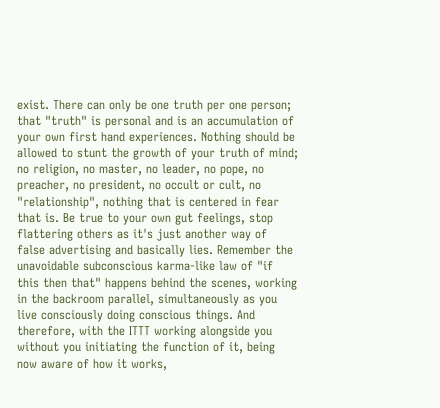exist. There can only be one truth per one person; that "truth" is personal and is an accumulation of your own first hand experiences. Nothing should be allowed to stunt the growth of your truth of mind; no religion, no master, no leader, no pope, no preacher, no president, no occult or cult, no "relationship", nothing that is centered in fear that is. Be true to your own gut feelings, stop flattering others as it's just another way of false advertising and basically lies. Remember the unavoidable subconscious karma-like law of "if this then that" happens behind the scenes, working in the backroom parallel, simultaneously as you live consciously doing conscious things. And therefore, with the ITTT working alongside you without you initiating the function of it, being now aware of how it works,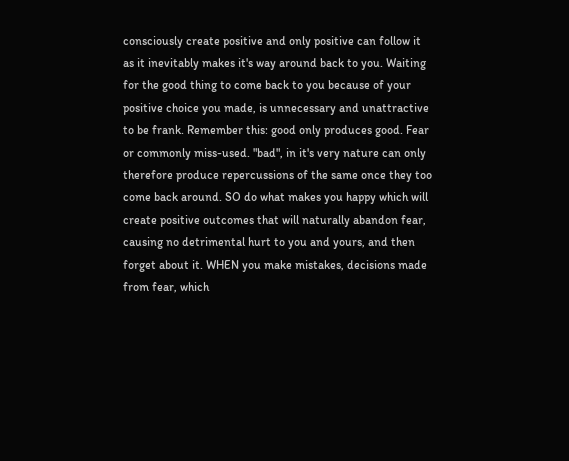consciously create positive and only positive can follow it as it inevitably makes it's way around back to you. Waiting for the good thing to come back to you because of your positive choice you made, is unnecessary and unattractive to be frank. Remember this: good only produces good. Fear or commonly miss-used. "bad", in it's very nature can only therefore produce repercussions of the same once they too come back around. SO do what makes you happy which will create positive outcomes that will naturally abandon fear, causing no detrimental hurt to you and yours, and then forget about it. WHEN you make mistakes, decisions made from fear, which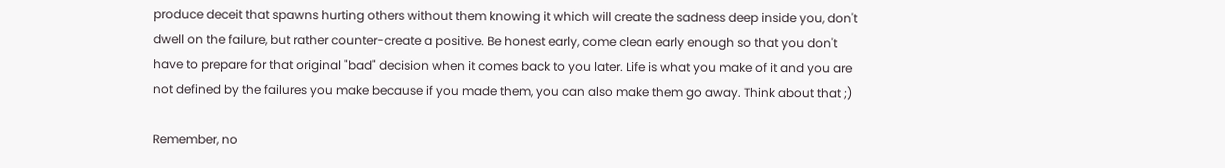produce deceit that spawns hurting others without them knowing it which will create the sadness deep inside you, don't dwell on the failure, but rather counter-create a positive. Be honest early, come clean early enough so that you don't have to prepare for that original "bad" decision when it comes back to you later. Life is what you make of it and you are not defined by the failures you make because if you made them, you can also make them go away. Think about that ;)

Remember, no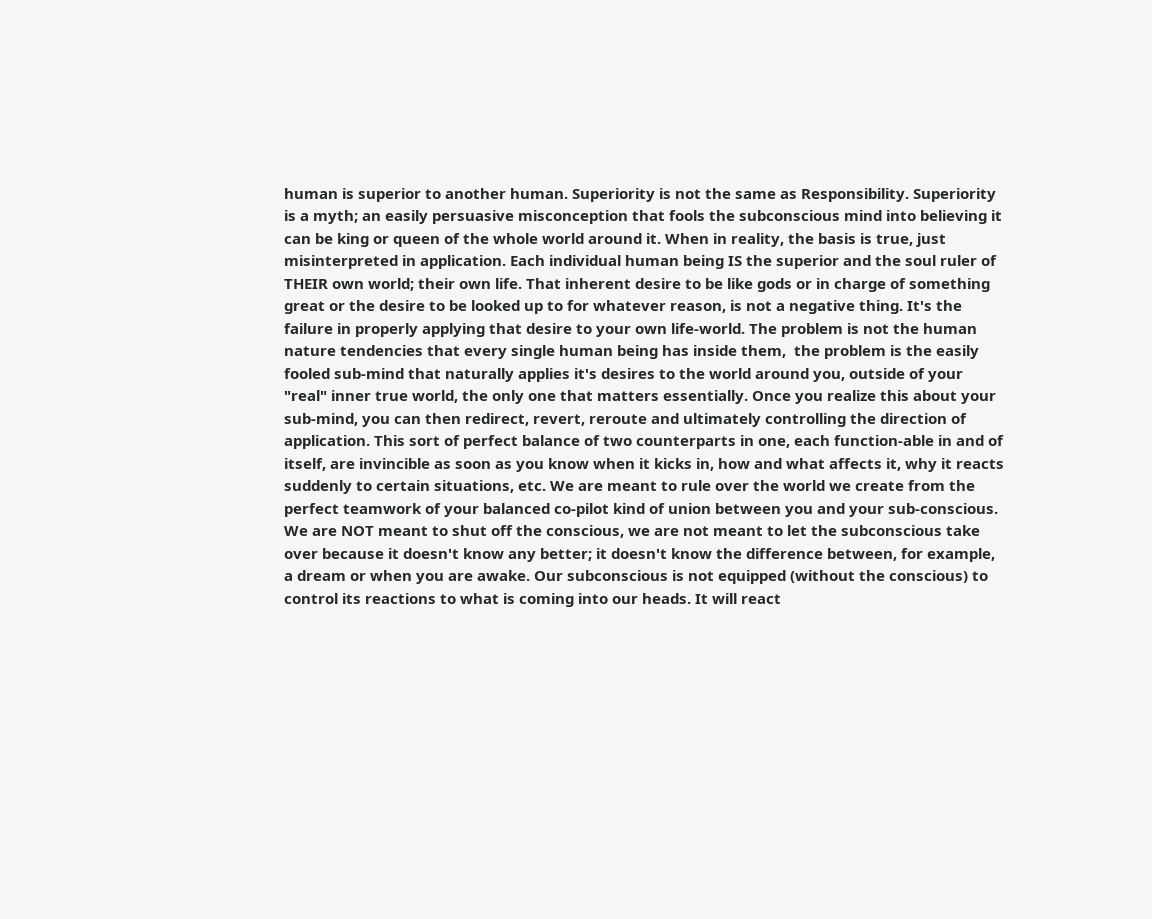human is superior to another human. Superiority is not the same as Responsibility. Superiority is a myth; an easily persuasive misconception that fools the subconscious mind into believing it can be king or queen of the whole world around it. When in reality, the basis is true, just misinterpreted in application. Each individual human being IS the superior and the soul ruler of THEIR own world; their own life. That inherent desire to be like gods or in charge of something great or the desire to be looked up to for whatever reason, is not a negative thing. It's the failure in properly applying that desire to your own life-world. The problem is not the human nature tendencies that every single human being has inside them,  the problem is the easily fooled sub-mind that naturally applies it's desires to the world around you, outside of your "real" inner true world, the only one that matters essentially. Once you realize this about your sub-mind, you can then redirect, revert, reroute and ultimately controlling the direction of application. This sort of perfect balance of two counterparts in one, each function-able in and of itself, are invincible as soon as you know when it kicks in, how and what affects it, why it reacts suddenly to certain situations, etc. We are meant to rule over the world we create from the perfect teamwork of your balanced co-pilot kind of union between you and your sub-conscious. We are NOT meant to shut off the conscious, we are not meant to let the subconscious take over because it doesn't know any better; it doesn't know the difference between, for example, a dream or when you are awake. Our subconscious is not equipped (without the conscious) to control its reactions to what is coming into our heads. It will react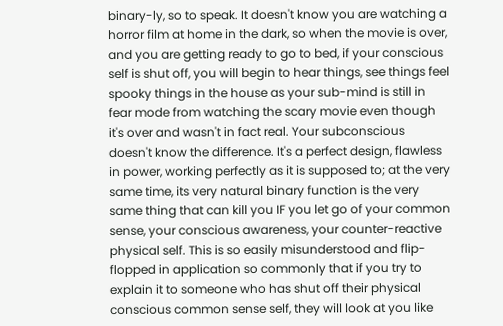binary-ly, so to speak. It doesn't know you are watching a horror film at home in the dark, so when the movie is over, and you are getting ready to go to bed, if your conscious self is shut off, you will begin to hear things, see things feel spooky things in the house as your sub-mind is still in fear mode from watching the scary movie even though it's over and wasn't in fact real. Your subconscious doesn't know the difference. It's a perfect design, flawless in power, working perfectly as it is supposed to; at the very same time, its very natural binary function is the very same thing that can kill you IF you let go of your common sense, your conscious awareness, your counter-reactive physical self. This is so easily misunderstood and flip-flopped in application so commonly that if you try to explain it to someone who has shut off their physical conscious common sense self, they will look at you like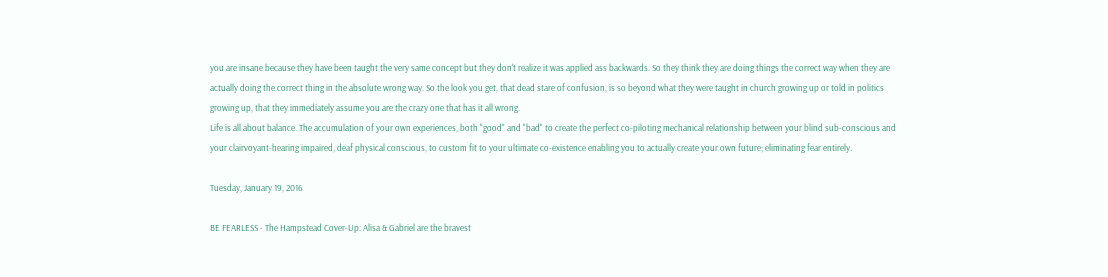you are insane because they have been taught the very same concept but they don't realize it was applied ass backwards. So they think they are doing things the correct way when they are actually doing the correct thing in the absolute wrong way. So the look you get, that dead stare of confusion, is so beyond what they were taught in church growing up or told in politics growing up, that they immediately assume you are the crazy one that has it all wrong.
Life is all about balance. The accumulation of your own experiences, both "good" and "bad" to create the perfect co-piloting mechanical relationship between your blind sub-conscious and your clairvoyant-hearing impaired, deaf physical conscious, to custom fit to your ultimate co-existence enabling you to actually create your own future; eliminating fear entirely.

Tuesday, January 19, 2016

BE FEARLESS - The Hampstead Cover-Up: Alisa & Gabriel are the bravest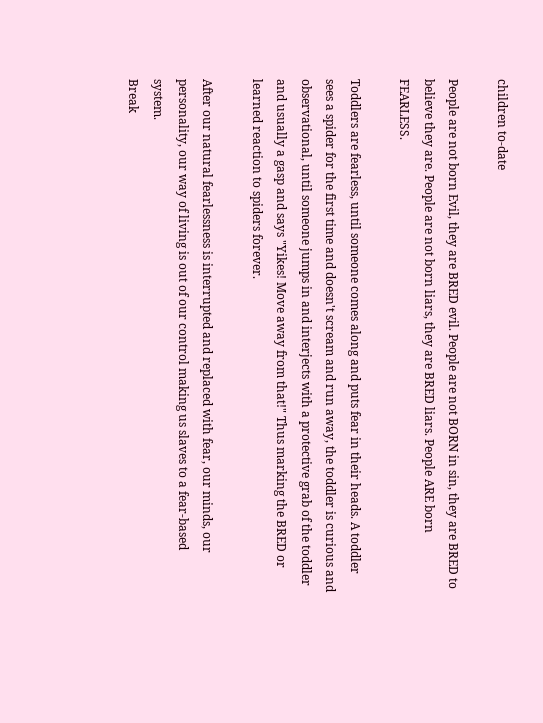children to-date

People are not born Evil, they are BRED evil. People are not BORN in sin, they are BRED to believe they are. People are not born liars, they are BRED liars. People ARE born FEARLESS.

Toddlers are fearless, until someone comes along and puts fear in their heads. A toddler sees a spider for the first time and doesn't scream and run away, the toddler is curious and observational, until someone jumps in and interjects with a protective grab of the toddler and usually a gasp and says "Yikes! Move away from that!" Thus marking the BRED or learned reaction to spiders forever.

After our natural fearlessness is interrupted and replaced with fear, our minds, our personality, our way of living is out of our control making us slaves to a fear-based system.
Break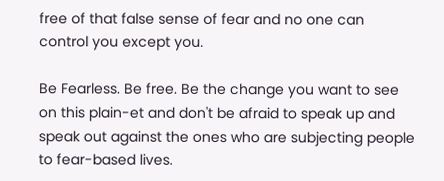free of that false sense of fear and no one can control you except you.

Be Fearless. Be free. Be the change you want to see on this plain-et and don't be afraid to speak up and speak out against the ones who are subjecting people to fear-based lives.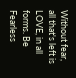Without fear, all that's left is LOVE, in all forms. Be Fearless